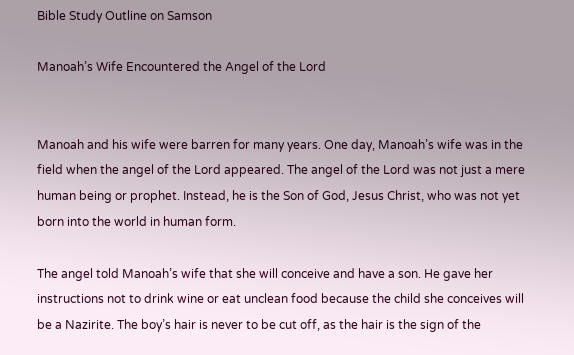Bible Study Outline on Samson

Manoah’s Wife Encountered the Angel of the Lord


Manoah and his wife were barren for many years. One day, Manoah’s wife was in the field when the angel of the Lord appeared. The angel of the Lord was not just a mere human being or prophet. Instead, he is the Son of God, Jesus Christ, who was not yet born into the world in human form.

The angel told Manoah’s wife that she will conceive and have a son. He gave her instructions not to drink wine or eat unclean food because the child she conceives will be a Nazirite. The boy’s hair is never to be cut off, as the hair is the sign of the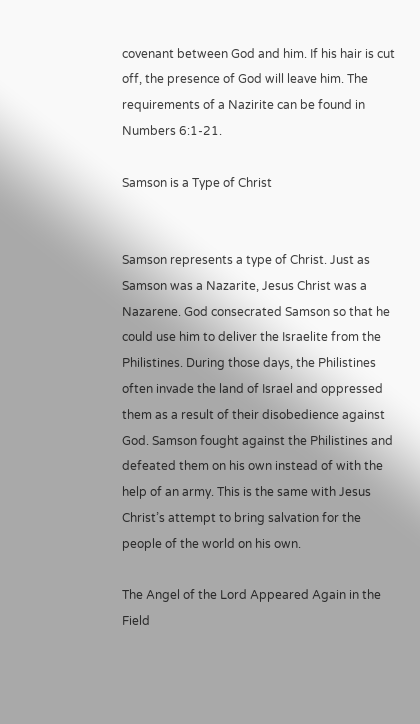covenant between God and him. If his hair is cut off, the presence of God will leave him. The requirements of a Nazirite can be found in Numbers 6:1-21.

Samson is a Type of Christ


Samson represents a type of Christ. Just as Samson was a Nazarite, Jesus Christ was a Nazarene. God consecrated Samson so that he could use him to deliver the Israelite from the Philistines. During those days, the Philistines often invade the land of Israel and oppressed them as a result of their disobedience against God. Samson fought against the Philistines and defeated them on his own instead of with the help of an army. This is the same with Jesus Christ’s attempt to bring salvation for the people of the world on his own.

The Angel of the Lord Appeared Again in the Field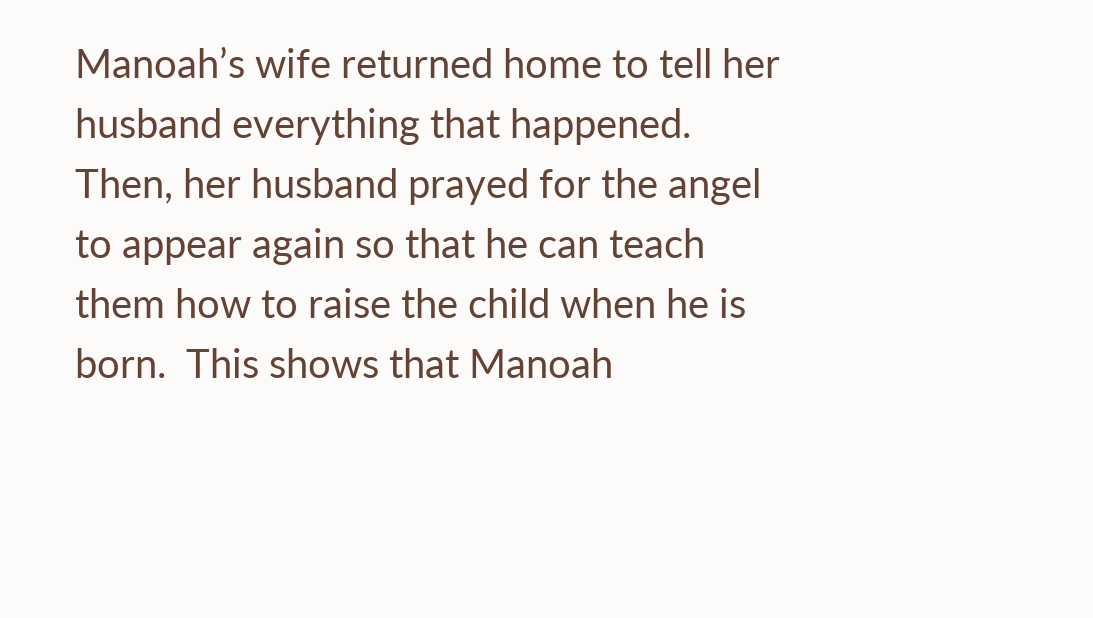Manoah’s wife returned home to tell her husband everything that happened.  Then, her husband prayed for the angel to appear again so that he can teach them how to raise the child when he is born.  This shows that Manoah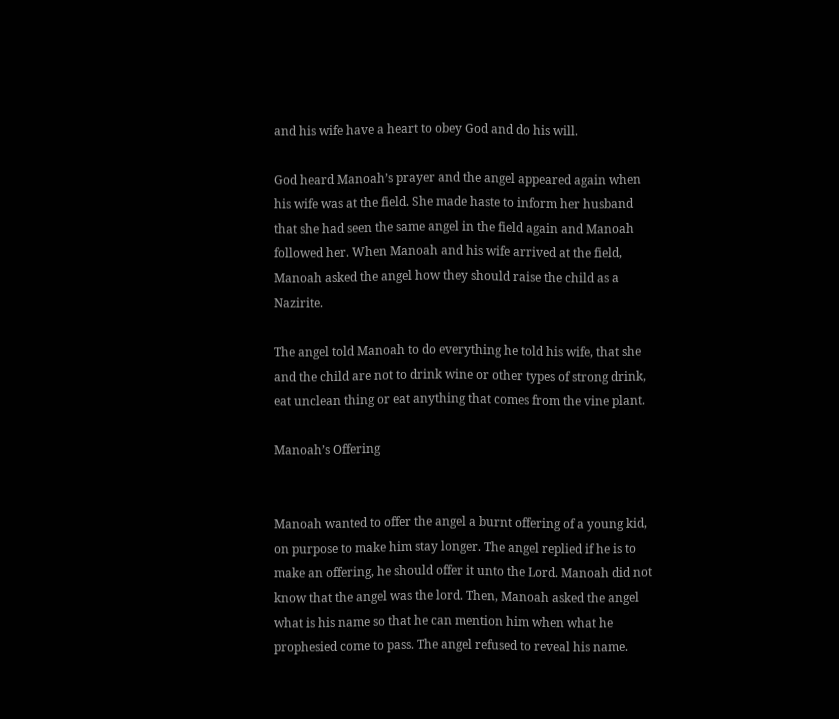and his wife have a heart to obey God and do his will.

God heard Manoah’s prayer and the angel appeared again when his wife was at the field. She made haste to inform her husband that she had seen the same angel in the field again and Manoah followed her. When Manoah and his wife arrived at the field, Manoah asked the angel how they should raise the child as a Nazirite.

The angel told Manoah to do everything he told his wife, that she and the child are not to drink wine or other types of strong drink, eat unclean thing or eat anything that comes from the vine plant.

Manoah’s Offering


Manoah wanted to offer the angel a burnt offering of a young kid, on purpose to make him stay longer. The angel replied if he is to make an offering, he should offer it unto the Lord. Manoah did not know that the angel was the lord. Then, Manoah asked the angel what is his name so that he can mention him when what he prophesied come to pass. The angel refused to reveal his name.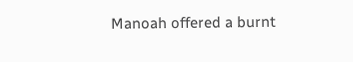Manoah offered a burnt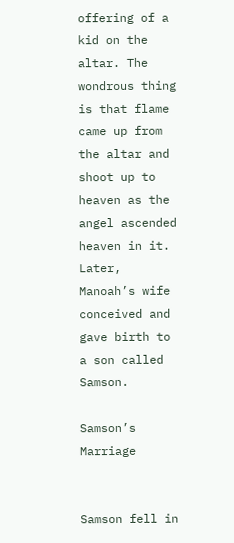offering of a kid on the altar. The wondrous thing is that flame came up from the altar and shoot up to heaven as the angel ascended heaven in it. Later, Manoah’s wife conceived and gave birth to a son called Samson.

Samson’s Marriage


Samson fell in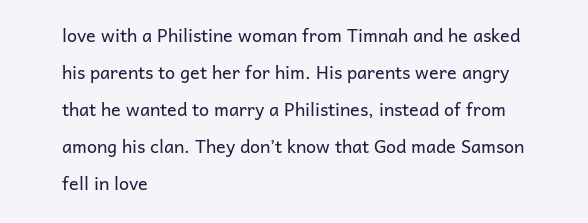love with a Philistine woman from Timnah and he asked his parents to get her for him. His parents were angry that he wanted to marry a Philistines, instead of from among his clan. They don’t know that God made Samson fell in love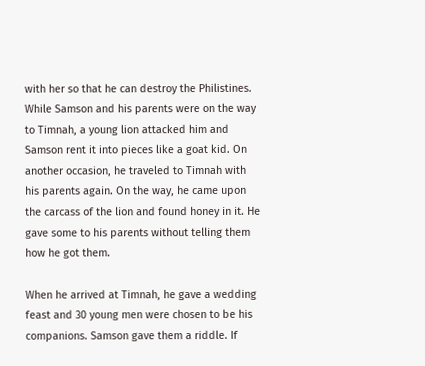with her so that he can destroy the Philistines. While Samson and his parents were on the way to Timnah, a young lion attacked him and Samson rent it into pieces like a goat kid. On another occasion, he traveled to Timnah with his parents again. On the way, he came upon the carcass of the lion and found honey in it. He gave some to his parents without telling them how he got them.

When he arrived at Timnah, he gave a wedding feast and 30 young men were chosen to be his companions. Samson gave them a riddle. If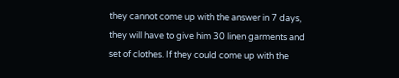they cannot come up with the answer in 7 days, they will have to give him 30 linen garments and set of clothes. If they could come up with the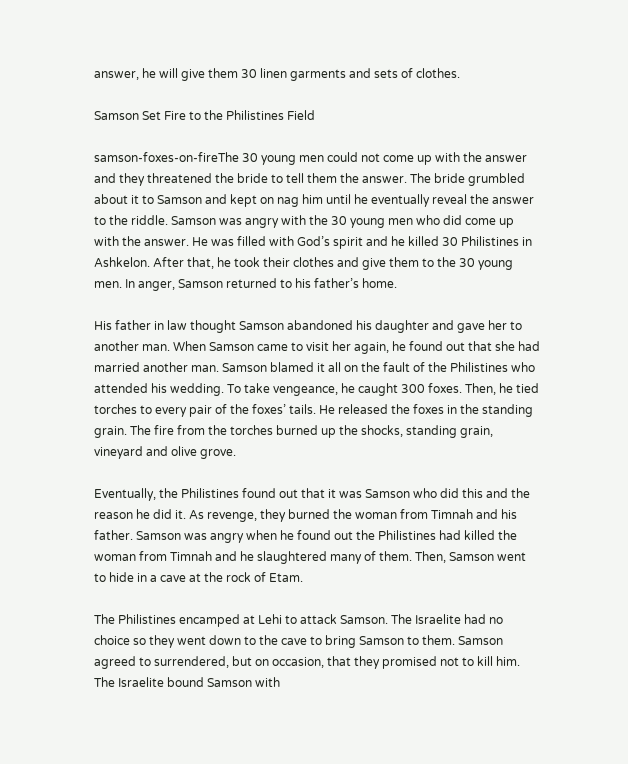answer, he will give them 30 linen garments and sets of clothes.

Samson Set Fire to the Philistines Field

samson-foxes-on-fireThe 30 young men could not come up with the answer and they threatened the bride to tell them the answer. The bride grumbled about it to Samson and kept on nag him until he eventually reveal the answer to the riddle. Samson was angry with the 30 young men who did come up with the answer. He was filled with God’s spirit and he killed 30 Philistines in Ashkelon. After that, he took their clothes and give them to the 30 young men. In anger, Samson returned to his father’s home.

His father in law thought Samson abandoned his daughter and gave her to another man. When Samson came to visit her again, he found out that she had married another man. Samson blamed it all on the fault of the Philistines who attended his wedding. To take vengeance, he caught 300 foxes. Then, he tied torches to every pair of the foxes’ tails. He released the foxes in the standing grain. The fire from the torches burned up the shocks, standing grain, vineyard and olive grove.

Eventually, the Philistines found out that it was Samson who did this and the reason he did it. As revenge, they burned the woman from Timnah and his father. Samson was angry when he found out the Philistines had killed the woman from Timnah and he slaughtered many of them. Then, Samson went to hide in a cave at the rock of Etam.

The Philistines encamped at Lehi to attack Samson. The Israelite had no choice so they went down to the cave to bring Samson to them. Samson agreed to surrendered, but on occasion, that they promised not to kill him. The Israelite bound Samson with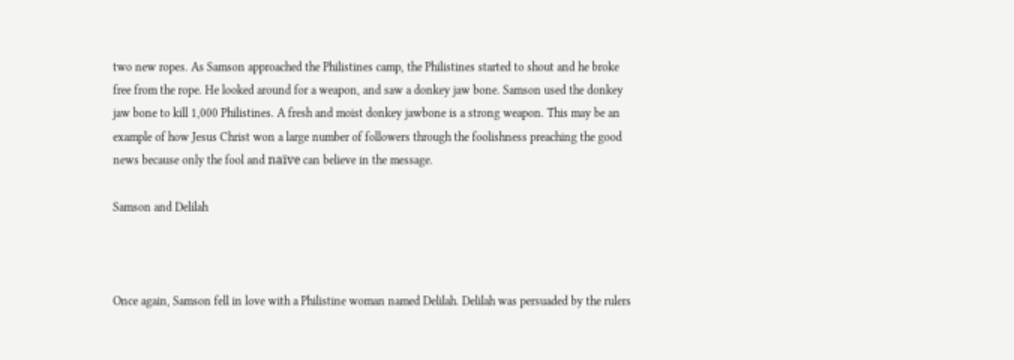two new ropes. As Samson approached the Philistines camp, the Philistines started to shout and he broke free from the rope. He looked around for a weapon, and saw a donkey jaw bone. Samson used the donkey jaw bone to kill 1,000 Philistines. A fresh and moist donkey jawbone is a strong weapon. This may be an example of how Jesus Christ won a large number of followers through the foolishness preaching the good news because only the fool and naïve can believe in the message.

Samson and Delilah



Once again, Samson fell in love with a Philistine woman named Delilah. Delilah was persuaded by the rulers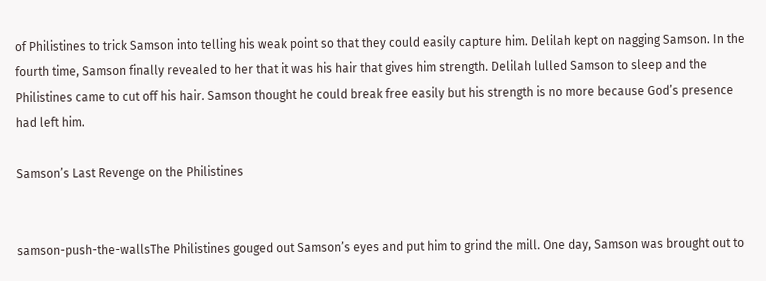of Philistines to trick Samson into telling his weak point so that they could easily capture him. Delilah kept on nagging Samson. In the fourth time, Samson finally revealed to her that it was his hair that gives him strength. Delilah lulled Samson to sleep and the Philistines came to cut off his hair. Samson thought he could break free easily but his strength is no more because God’s presence had left him.

Samson’s Last Revenge on the Philistines


samson-push-the-wallsThe Philistines gouged out Samson’s eyes and put him to grind the mill. One day, Samson was brought out to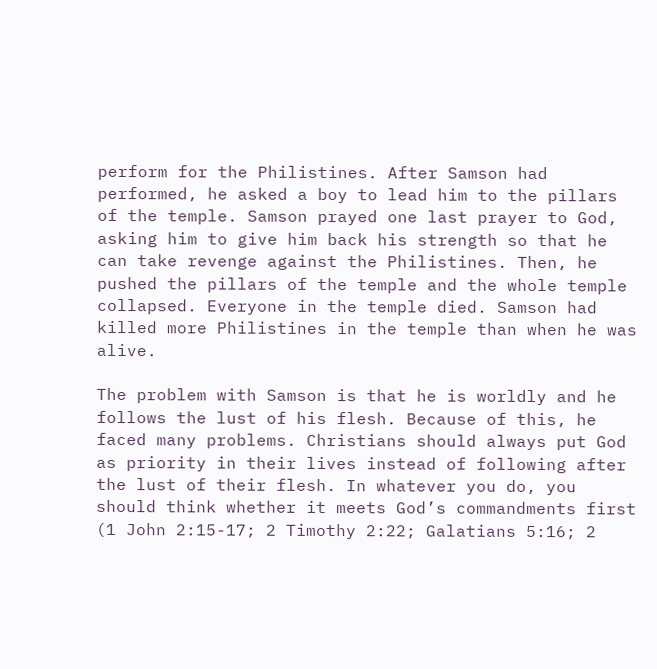perform for the Philistines. After Samson had performed, he asked a boy to lead him to the pillars of the temple. Samson prayed one last prayer to God, asking him to give him back his strength so that he can take revenge against the Philistines. Then, he pushed the pillars of the temple and the whole temple collapsed. Everyone in the temple died. Samson had killed more Philistines in the temple than when he was alive.

The problem with Samson is that he is worldly and he follows the lust of his flesh. Because of this, he faced many problems. Christians should always put God as priority in their lives instead of following after the lust of their flesh. In whatever you do, you should think whether it meets God’s commandments first (1 John 2:15-17; 2 Timothy 2:22; Galatians 5:16; 2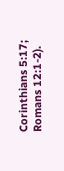Corinthians 5:17; Romans 12:1-2).